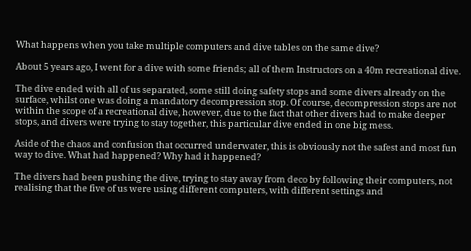What happens when you take multiple computers and dive tables on the same dive?

About 5 years ago, I went for a dive with some friends; all of them Instructors on a 40m recreational dive.

The dive ended with all of us separated, some still doing safety stops and some divers already on the surface, whilst one was doing a mandatory decompression stop. Of course, decompression stops are not within the scope of a recreational dive, however, due to the fact that other divers had to make deeper stops, and divers were trying to stay together, this particular dive ended in one big mess.

Aside of the chaos and confusion that occurred underwater, this is obviously not the safest and most fun way to dive. What had happened? Why had it happened?

The divers had been pushing the dive, trying to stay away from deco by following their computers, not realising that the five of us were using different computers, with different settings and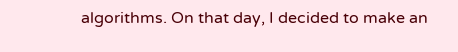algorithms. On that day, I decided to make an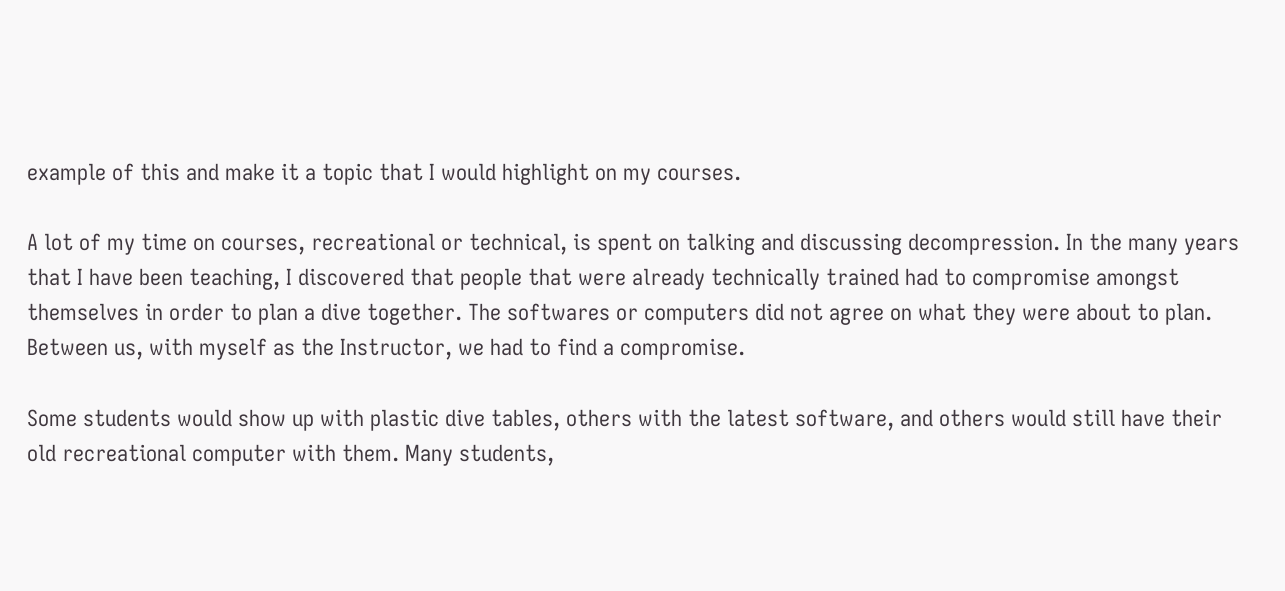example of this and make it a topic that I would highlight on my courses.

A lot of my time on courses, recreational or technical, is spent on talking and discussing decompression. In the many years that I have been teaching, I discovered that people that were already technically trained had to compromise amongst themselves in order to plan a dive together. The softwares or computers did not agree on what they were about to plan. Between us, with myself as the Instructor, we had to find a compromise.

Some students would show up with plastic dive tables, others with the latest software, and others would still have their old recreational computer with them. Many students,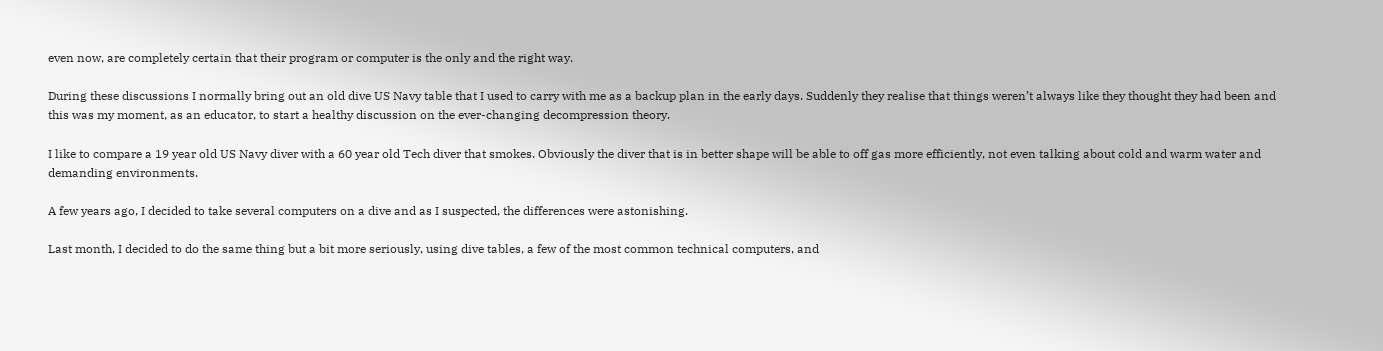even now, are completely certain that their program or computer is the only and the right way.

During these discussions I normally bring out an old dive US Navy table that I used to carry with me as a backup plan in the early days. Suddenly they realise that things weren’t always like they thought they had been and this was my moment, as an educator, to start a healthy discussion on the ever-changing decompression theory.

I like to compare a 19 year old US Navy diver with a 60 year old Tech diver that smokes. Obviously the diver that is in better shape will be able to off gas more efficiently, not even talking about cold and warm water and demanding environments.

A few years ago, I decided to take several computers on a dive and as I suspected, the differences were astonishing.

Last month, I decided to do the same thing but a bit more seriously, using dive tables, a few of the most common technical computers, and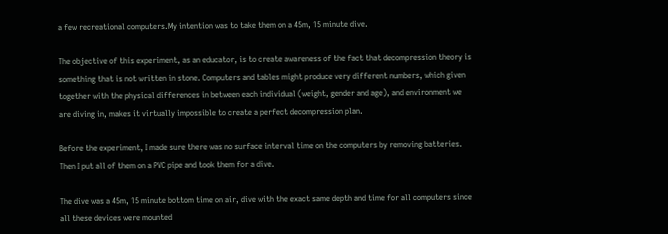a few recreational computers.My intention was to take them on a 45m, 15 minute dive.

The objective of this experiment, as an educator, is to create awareness of the fact that decompression theory is something that is not written in stone. Computers and tables might produce very different numbers, which given together with the physical differences in between each individual (weight, gender and age), and environment we are diving in, makes it virtually impossible to create a perfect decompression plan.

Before the experiment, I made sure there was no surface interval time on the computers by removing batteries. Then I put all of them on a PVC pipe and took them for a dive.

The dive was a 45m, 15 minute bottom time on air, dive with the exact same depth and time for all computers since all these devices were mounted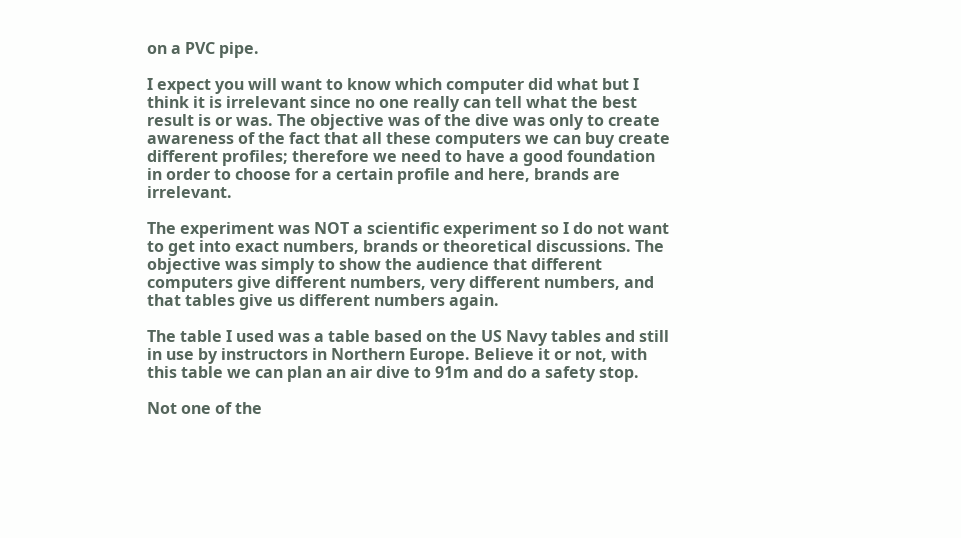on a PVC pipe.

I expect you will want to know which computer did what but I think it is irrelevant since no one really can tell what the best result is or was. The objective was of the dive was only to create awareness of the fact that all these computers we can buy create different profiles; therefore we need to have a good foundation in order to choose for a certain profile and here, brands are irrelevant.

The experiment was NOT a scientific experiment so I do not want to get into exact numbers, brands or theoretical discussions. The objective was simply to show the audience that different computers give different numbers, very different numbers, and that tables give us different numbers again.

The table I used was a table based on the US Navy tables and still in use by instructors in Northern Europe. Believe it or not, with this table we can plan an air dive to 91m and do a safety stop.

Not one of the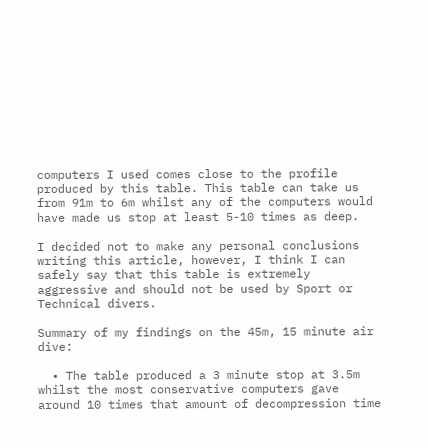computers I used comes close to the profile produced by this table. This table can take us from 91m to 6m whilst any of the computers would have made us stop at least 5-10 times as deep.

I decided not to make any personal conclusions writing this article, however, I think I can safely say that this table is extremely aggressive and should not be used by Sport or Technical divers.

Summary of my findings on the 45m, 15 minute air dive:

  • The table produced a 3 minute stop at 3.5m whilst the most conservative computers gave around 10 times that amount of decompression time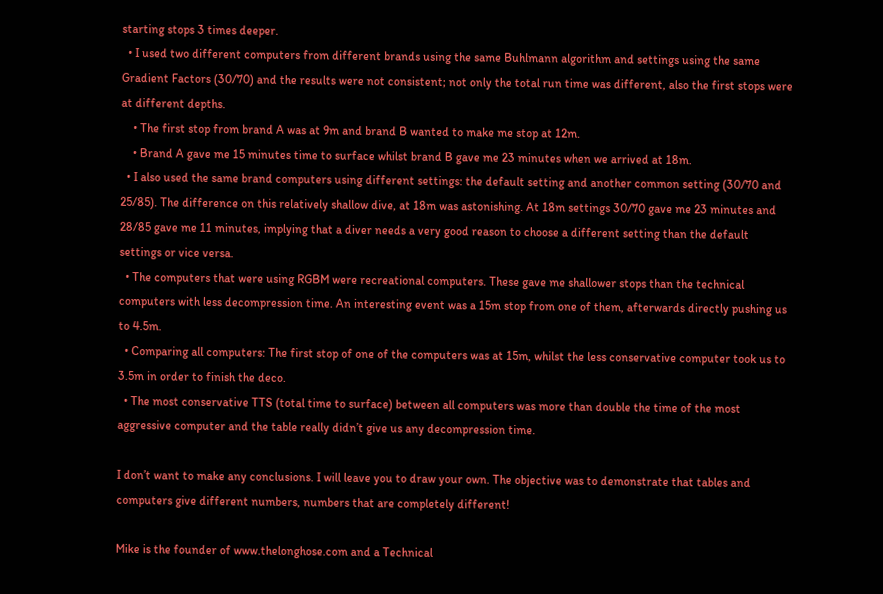starting stops 3 times deeper.
  • I used two different computers from different brands using the same Buhlmann algorithm and settings using the same Gradient Factors (30/70) and the results were not consistent; not only the total run time was different, also the first stops were at different depths.
    • The first stop from brand A was at 9m and brand B wanted to make me stop at 12m.
    • Brand A gave me 15 minutes time to surface whilst brand B gave me 23 minutes when we arrived at 18m.
  • I also used the same brand computers using different settings: the default setting and another common setting (30/70 and 25/85). The difference on this relatively shallow dive, at 18m was astonishing. At 18m settings 30/70 gave me 23 minutes and 28/85 gave me 11 minutes, implying that a diver needs a very good reason to choose a different setting than the default settings or vice versa.
  • The computers that were using RGBM were recreational computers. These gave me shallower stops than the technical computers with less decompression time. An interesting event was a 15m stop from one of them, afterwards directly pushing us to 4.5m.
  • Comparing all computers: The first stop of one of the computers was at 15m, whilst the less conservative computer took us to 3.5m in order to finish the deco.
  • The most conservative TTS (total time to surface) between all computers was more than double the time of the most aggressive computer and the table really didn’t give us any decompression time.

I don’t want to make any conclusions. I will leave you to draw your own. The objective was to demonstrate that tables and computers give different numbers, numbers that are completely different!

Mike is the founder of www.thelonghose.com and a Technical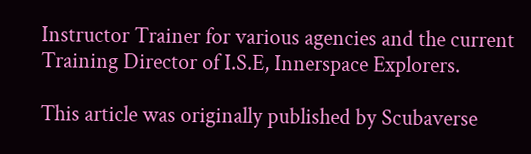Instructor Trainer for various agencies and the current Training Director of I.S.E, Innerspace Explorers.

This article was originally published by Scubaverse